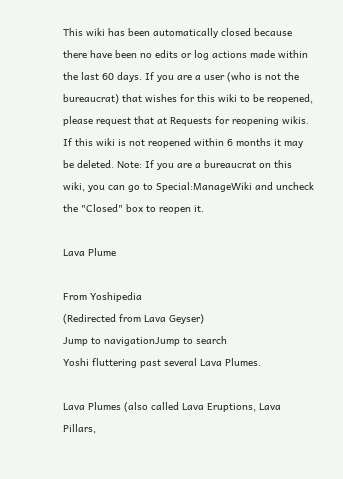This wiki has been automatically closed because there have been no edits or log actions made within the last 60 days. If you are a user (who is not the bureaucrat) that wishes for this wiki to be reopened, please request that at Requests for reopening wikis. If this wiki is not reopened within 6 months it may be deleted. Note: If you are a bureaucrat on this wiki, you can go to Special:ManageWiki and uncheck the "Closed" box to reopen it.

Lava Plume

From Yoshipedia
(Redirected from Lava Geyser)
Jump to navigationJump to search
Yoshi fluttering past several Lava Plumes.

Lava Plumes (also called Lava Eruptions, Lava Pillars,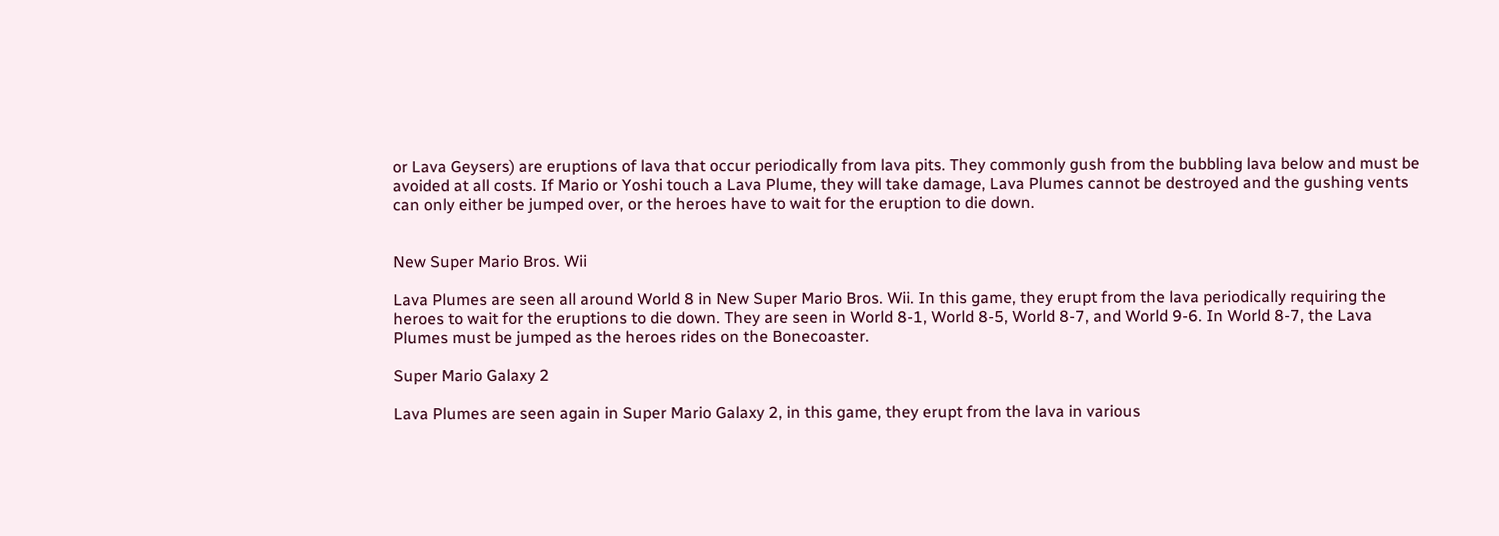or Lava Geysers) are eruptions of lava that occur periodically from lava pits. They commonly gush from the bubbling lava below and must be avoided at all costs. If Mario or Yoshi touch a Lava Plume, they will take damage, Lava Plumes cannot be destroyed and the gushing vents can only either be jumped over, or the heroes have to wait for the eruption to die down.


New Super Mario Bros. Wii

Lava Plumes are seen all around World 8 in New Super Mario Bros. Wii. In this game, they erupt from the lava periodically requiring the heroes to wait for the eruptions to die down. They are seen in World 8-1, World 8-5, World 8-7, and World 9-6. In World 8-7, the Lava Plumes must be jumped as the heroes rides on the Bonecoaster.

Super Mario Galaxy 2

Lava Plumes are seen again in Super Mario Galaxy 2, in this game, they erupt from the lava in various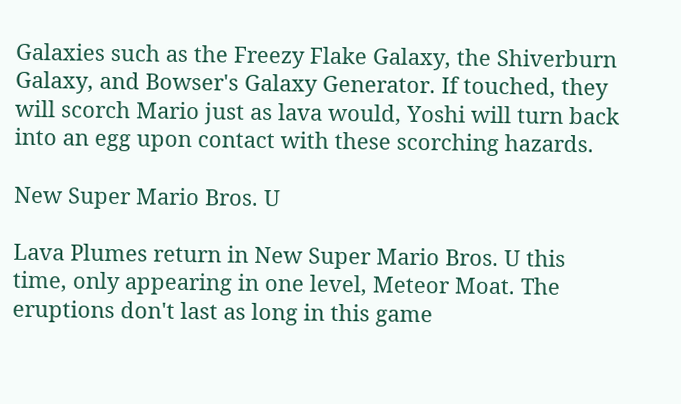Galaxies such as the Freezy Flake Galaxy, the Shiverburn Galaxy, and Bowser's Galaxy Generator. If touched, they will scorch Mario just as lava would, Yoshi will turn back into an egg upon contact with these scorching hazards.

New Super Mario Bros. U

Lava Plumes return in New Super Mario Bros. U this time, only appearing in one level, Meteor Moat. The eruptions don't last as long in this game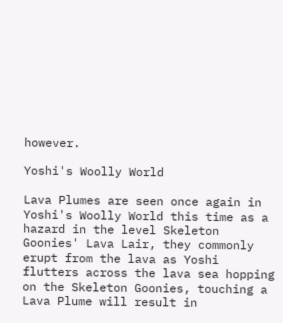however.

Yoshi's Woolly World

Lava Plumes are seen once again in Yoshi's Woolly World this time as a hazard in the level Skeleton Goonies' Lava Lair, they commonly erupt from the lava as Yoshi flutters across the lava sea hopping on the Skeleton Goonies, touching a Lava Plume will result in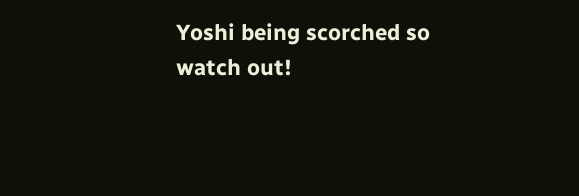Yoshi being scorched so watch out!